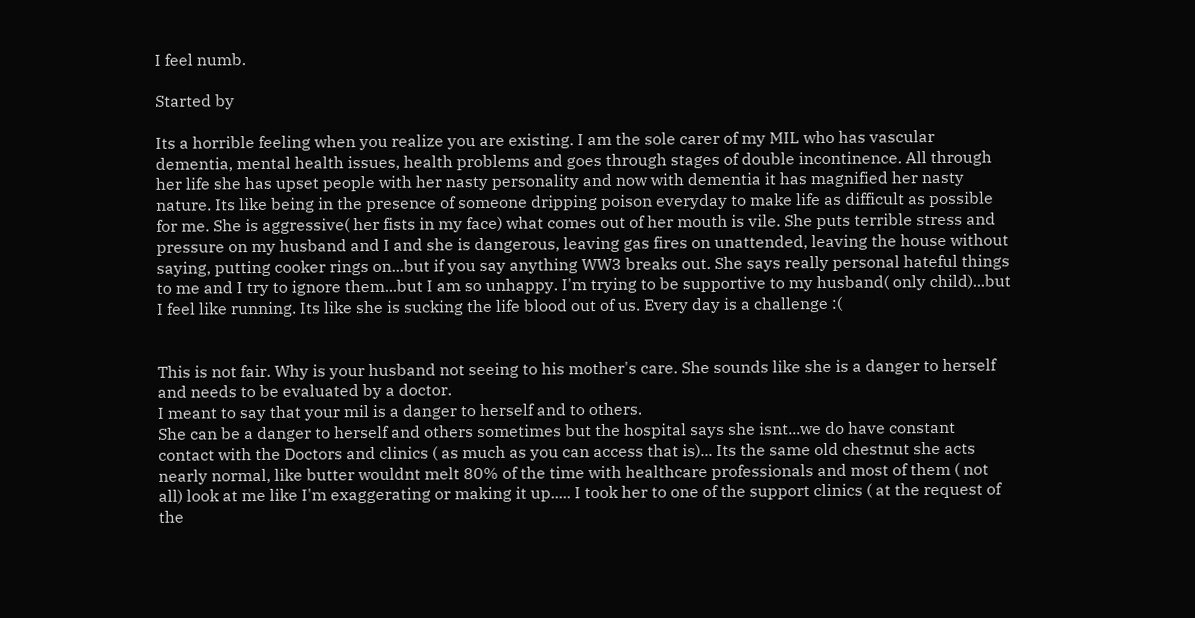I feel numb.

Started by

Its a horrible feeling when you realize you are existing. I am the sole carer of my MIL who has vascular dementia, mental health issues, health problems and goes through stages of double incontinence. All through her life she has upset people with her nasty personality and now with dementia it has magnified her nasty nature. Its like being in the presence of someone dripping poison everyday to make life as difficult as possible for me. She is aggressive( her fists in my face) what comes out of her mouth is vile. She puts terrible stress and pressure on my husband and I and she is dangerous, leaving gas fires on unattended, leaving the house without saying, putting cooker rings on...but if you say anything WW3 breaks out. She says really personal hateful things to me and I try to ignore them...but I am so unhappy. I'm trying to be supportive to my husband( only child)...but I feel like running. Its like she is sucking the life blood out of us. Every day is a challenge :(


This is not fair. Why is your husband not seeing to his mother's care. She sounds like she is a danger to herself and needs to be evaluated by a doctor.
I meant to say that your mil is a danger to herself and to others.
She can be a danger to herself and others sometimes but the hospital says she isnt...we do have constant contact with the Doctors and clinics ( as much as you can access that is)... Its the same old chestnut she acts nearly normal, like butter wouldnt melt 80% of the time with healthcare professionals and most of them ( not all) look at me like I'm exaggerating or making it up..... I took her to one of the support clinics ( at the request of the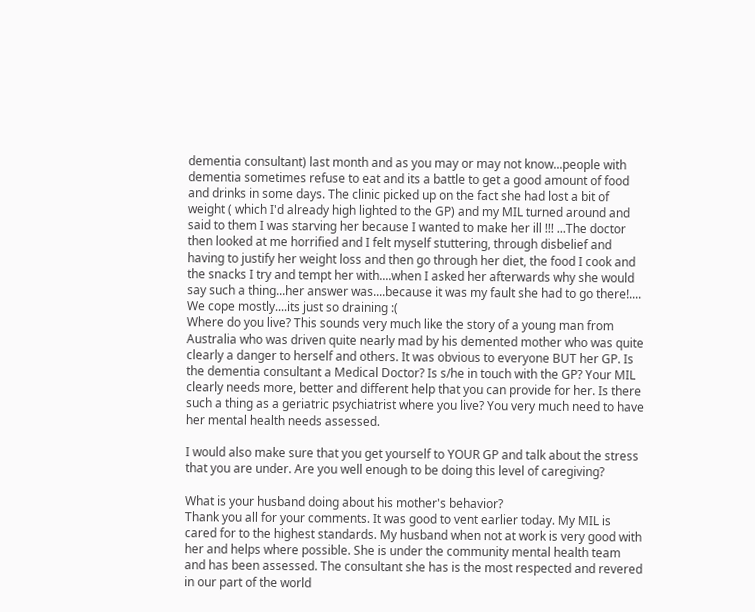dementia consultant) last month and as you may or may not know...people with dementia sometimes refuse to eat and its a battle to get a good amount of food and drinks in some days. The clinic picked up on the fact she had lost a bit of weight ( which I'd already high lighted to the GP) and my MIL turned around and said to them I was starving her because I wanted to make her ill !!! ...The doctor then looked at me horrified and I felt myself stuttering, through disbelief and having to justify her weight loss and then go through her diet, the food I cook and the snacks I try and tempt her with....when I asked her afterwards why she would say such a thing...her answer was....because it was my fault she had to go there!.... We cope mostly....its just so draining :(
Where do you live? This sounds very much like the story of a young man from Australia who was driven quite nearly mad by his demented mother who was quite clearly a danger to herself and others. It was obvious to everyone BUT her GP. Is the dementia consultant a Medical Doctor? Is s/he in touch with the GP? Your MIL clearly needs more, better and different help that you can provide for her. Is there such a thing as a geriatric psychiatrist where you live? You very much need to have her mental health needs assessed.

I would also make sure that you get yourself to YOUR GP and talk about the stress that you are under. Are you well enough to be doing this level of caregiving?

What is your husband doing about his mother's behavior?
Thank you all for your comments. It was good to vent earlier today. My MIL is cared for to the highest standards. My husband when not at work is very good with her and helps where possible. She is under the community mental health team and has been assessed. The consultant she has is the most respected and revered in our part of the world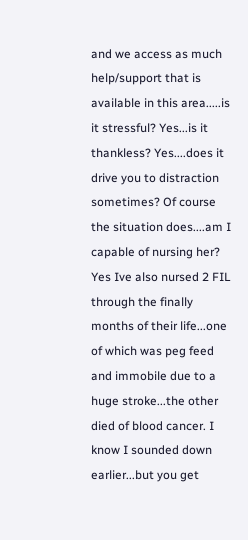and we access as much help/support that is available in this area.....is it stressful? Yes...is it thankless? Yes....does it drive you to distraction sometimes? Of course the situation does....am I capable of nursing her? Yes Ive also nursed 2 FIL through the finally months of their life...one of which was peg feed and immobile due to a huge stroke...the other died of blood cancer. I know I sounded down earlier...but you get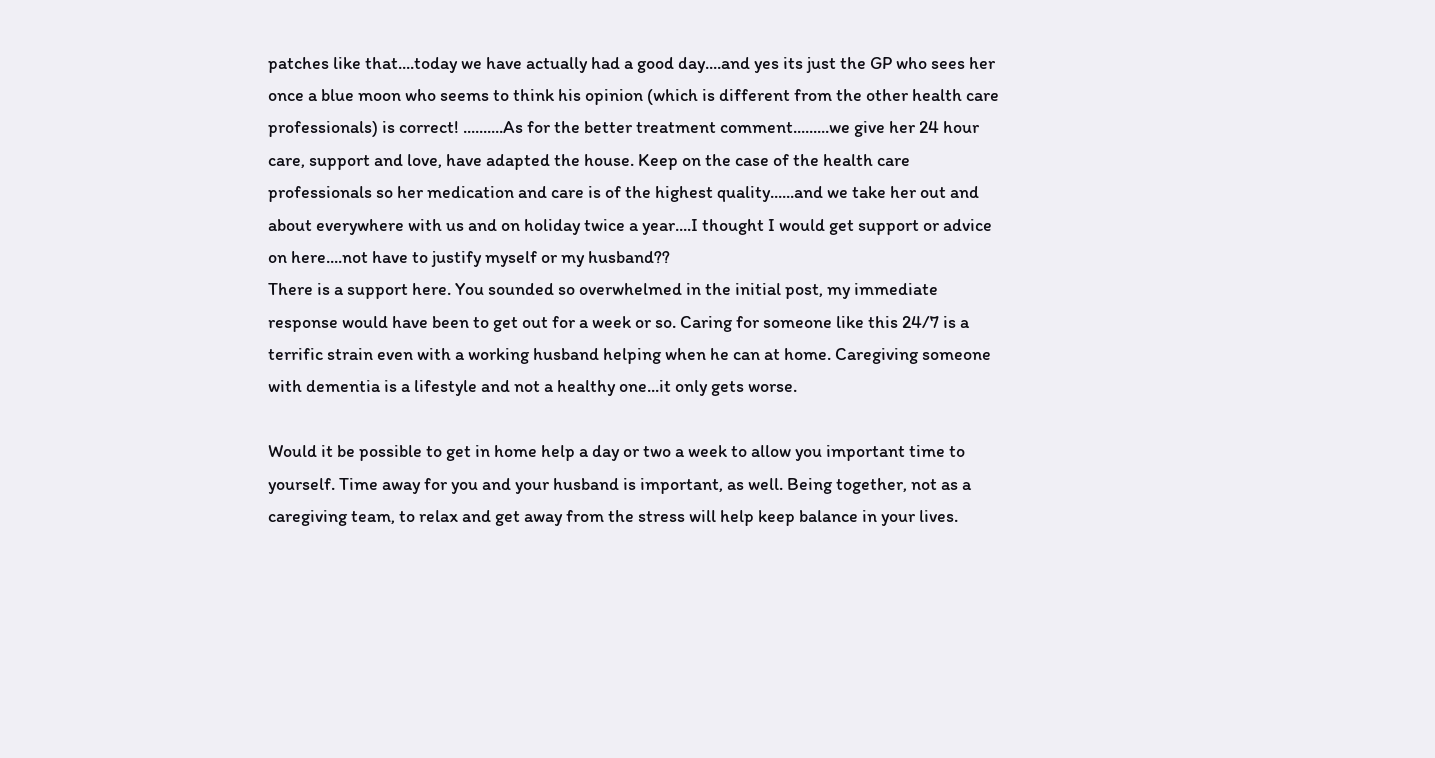patches like that....today we have actually had a good day....and yes its just the GP who sees her once a blue moon who seems to think his opinion (which is different from the other health care professionals) is correct! ..........As for the better treatment comment.........we give her 24 hour care, support and love, have adapted the house. Keep on the case of the health care professionals so her medication and care is of the highest quality......and we take her out and about everywhere with us and on holiday twice a year....I thought I would get support or advice on here....not have to justify myself or my husband??
There is a support here. You sounded so overwhelmed in the initial post, my immediate response would have been to get out for a week or so. Caring for someone like this 24/7 is a terrific strain even with a working husband helping when he can at home. Caregiving someone with dementia is a lifestyle and not a healthy one...it only gets worse.

Would it be possible to get in home help a day or two a week to allow you important time to yourself. Time away for you and your husband is important, as well. Being together, not as a caregiving team, to relax and get away from the stress will help keep balance in your lives.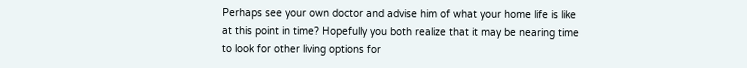Perhaps see your own doctor and advise him of what your home life is like at this point in time? Hopefully you both realize that it may be nearing time to look for other living options for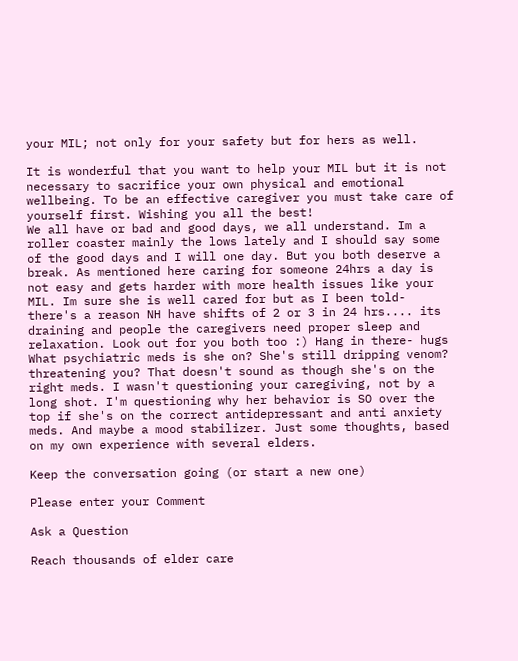your MIL; not only for your safety but for hers as well.

It is wonderful that you want to help your MIL but it is not necessary to sacrifice your own physical and emotional wellbeing. To be an effective caregiver you must take care of yourself first. Wishing you all the best!
We all have or bad and good days, we all understand. Im a roller coaster mainly the lows lately and I should say some of the good days and I will one day. But you both deserve a break. As mentioned here caring for someone 24hrs a day is not easy and gets harder with more health issues like your MIL. Im sure she is well cared for but as I been told- there's a reason NH have shifts of 2 or 3 in 24 hrs.... its draining and people the caregivers need proper sleep and relaxation. Look out for you both too :) Hang in there- hugs
What psychiatric meds is she on? She's still dripping venom? threatening you? That doesn't sound as though she's on the right meds. I wasn't questioning your caregiving, not by a long shot. I'm questioning why her behavior is SO over the top if she's on the correct antidepressant and anti anxiety meds. And maybe a mood stabilizer. Just some thoughts, based on my own experience with several elders.

Keep the conversation going (or start a new one)

Please enter your Comment

Ask a Question

Reach thousands of elder care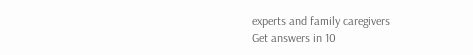experts and family caregivers
Get answers in 10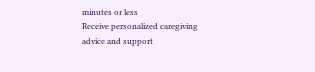minutes or less
Receive personalized caregiving advice and support